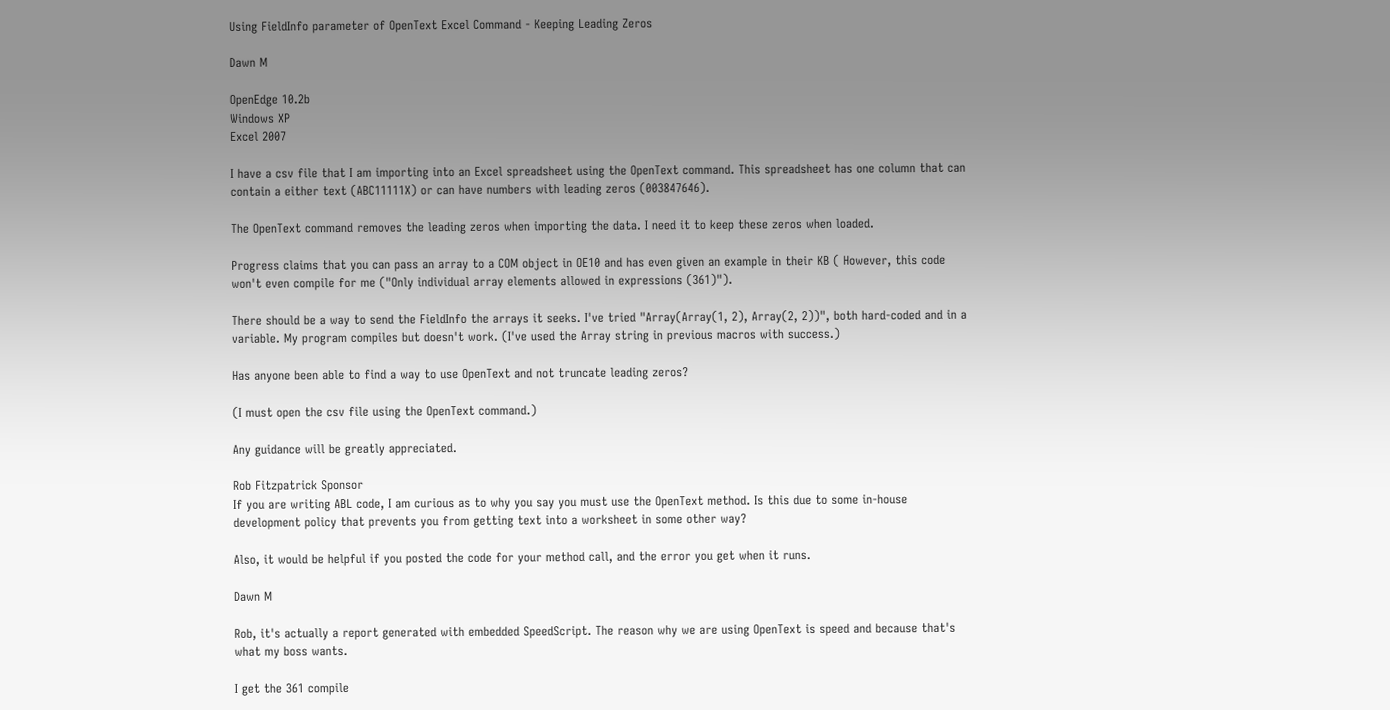Using FieldInfo parameter of OpenText Excel Command - Keeping Leading Zeros

Dawn M

OpenEdge 10.2b
Windows XP
Excel 2007

I have a csv file that I am importing into an Excel spreadsheet using the OpenText command. This spreadsheet has one column that can contain a either text (ABC11111X) or can have numbers with leading zeros (003847646).

The OpenText command removes the leading zeros when importing the data. I need it to keep these zeros when loaded.

Progress claims that you can pass an array to a COM object in OE10 and has even given an example in their KB ( However, this code won't even compile for me ("Only individual array elements allowed in expressions (361)").

There should be a way to send the FieldInfo the arrays it seeks. I've tried "Array(Array(1, 2), Array(2, 2))", both hard-coded and in a variable. My program compiles but doesn't work. (I've used the Array string in previous macros with success.)

Has anyone been able to find a way to use OpenText and not truncate leading zeros?

(I must open the csv file using the OpenText command.)

Any guidance will be greatly appreciated.

Rob Fitzpatrick Sponsor
If you are writing ABL code, I am curious as to why you say you must use the OpenText method. Is this due to some in-house development policy that prevents you from getting text into a worksheet in some other way?

Also, it would be helpful if you posted the code for your method call, and the error you get when it runs.

Dawn M

Rob, it's actually a report generated with embedded SpeedScript. The reason why we are using OpenText is speed and because that's what my boss wants.

I get the 361 compile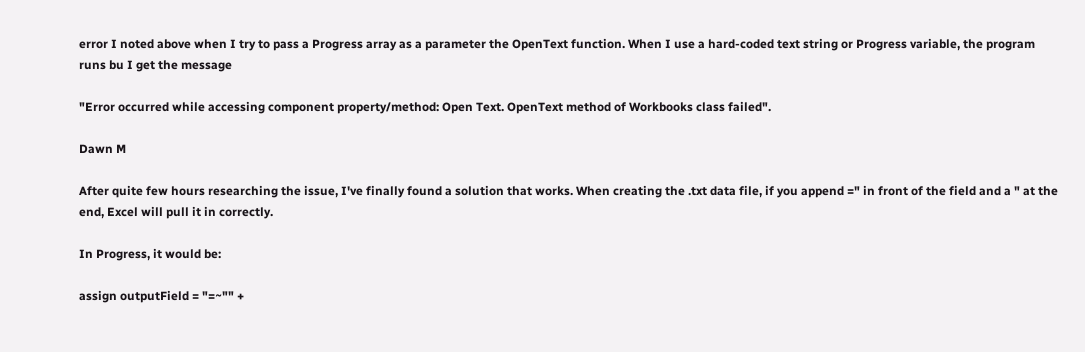error I noted above when I try to pass a Progress array as a parameter the OpenText function. When I use a hard-coded text string or Progress variable, the program runs bu I get the message

"Error occurred while accessing component property/method: Open Text. OpenText method of Workbooks class failed".

Dawn M

After quite few hours researching the issue, I've finally found a solution that works. When creating the .txt data file, if you append =" in front of the field and a " at the end, Excel will pull it in correctly.

In Progress, it would be:

assign outputField = "=~"" +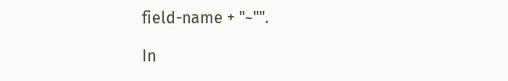field-name + "~"".

In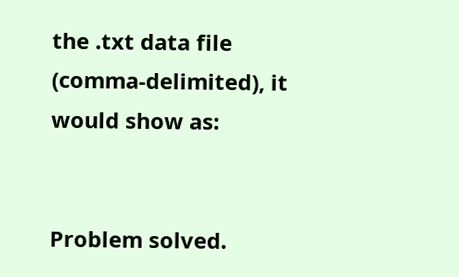the .txt data file (comma-delimited), it would show as:


Problem solved.